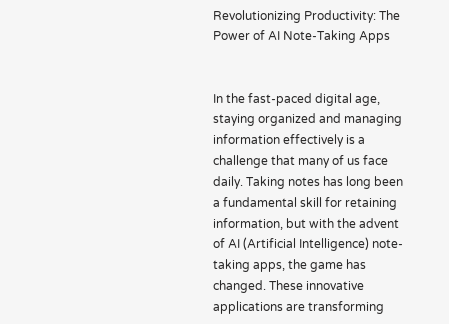Revolutionizing Productivity: The Power of AI Note-Taking Apps


In the fast-paced digital age, staying organized and managing information effectively is a challenge that many of us face daily. Taking notes has long been a fundamental skill for retaining information, but with the advent of AI (Artificial Intelligence) note-taking apps, the game has changed. These innovative applications are transforming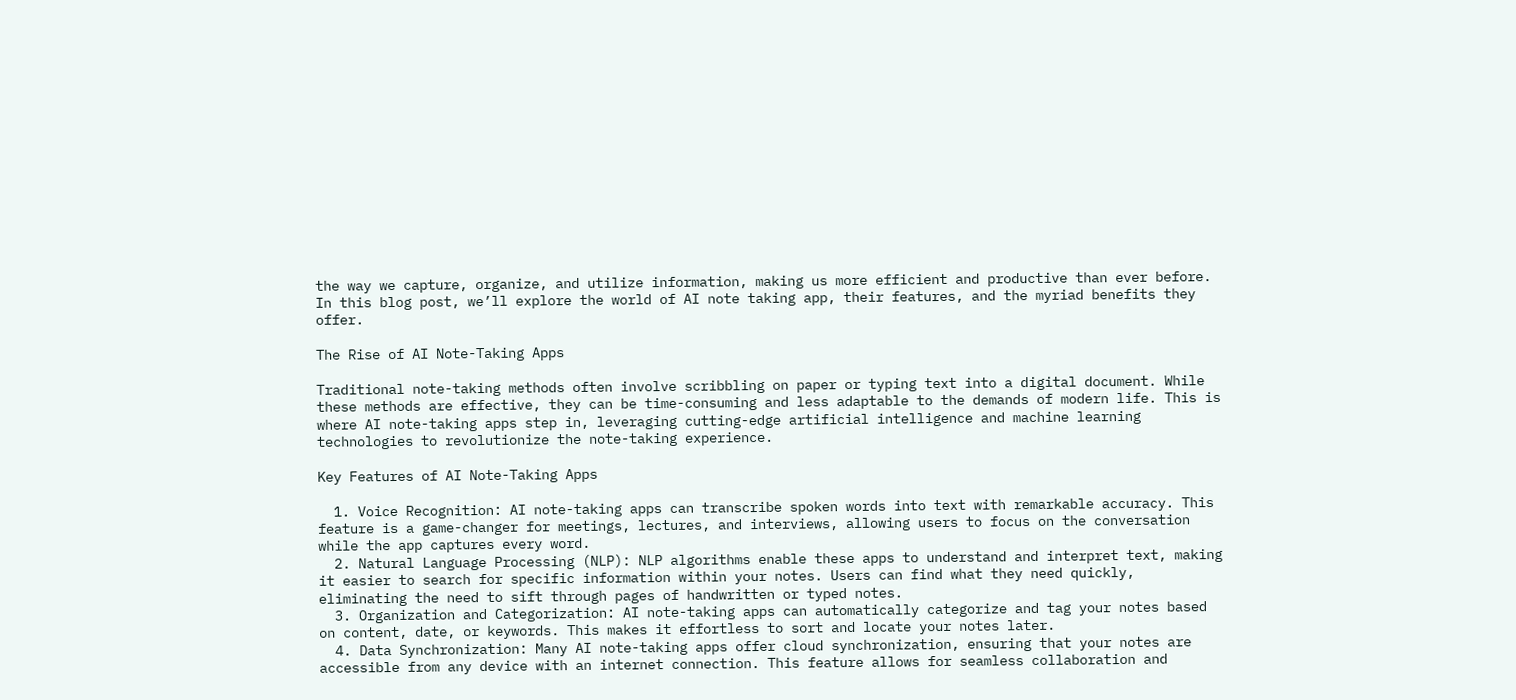the way we capture, organize, and utilize information, making us more efficient and productive than ever before. In this blog post, we’ll explore the world of AI note taking app, their features, and the myriad benefits they offer.

The Rise of AI Note-Taking Apps

Traditional note-taking methods often involve scribbling on paper or typing text into a digital document. While these methods are effective, they can be time-consuming and less adaptable to the demands of modern life. This is where AI note-taking apps step in, leveraging cutting-edge artificial intelligence and machine learning technologies to revolutionize the note-taking experience.

Key Features of AI Note-Taking Apps

  1. Voice Recognition: AI note-taking apps can transcribe spoken words into text with remarkable accuracy. This feature is a game-changer for meetings, lectures, and interviews, allowing users to focus on the conversation while the app captures every word.
  2. Natural Language Processing (NLP): NLP algorithms enable these apps to understand and interpret text, making it easier to search for specific information within your notes. Users can find what they need quickly, eliminating the need to sift through pages of handwritten or typed notes.
  3. Organization and Categorization: AI note-taking apps can automatically categorize and tag your notes based on content, date, or keywords. This makes it effortless to sort and locate your notes later.
  4. Data Synchronization: Many AI note-taking apps offer cloud synchronization, ensuring that your notes are accessible from any device with an internet connection. This feature allows for seamless collaboration and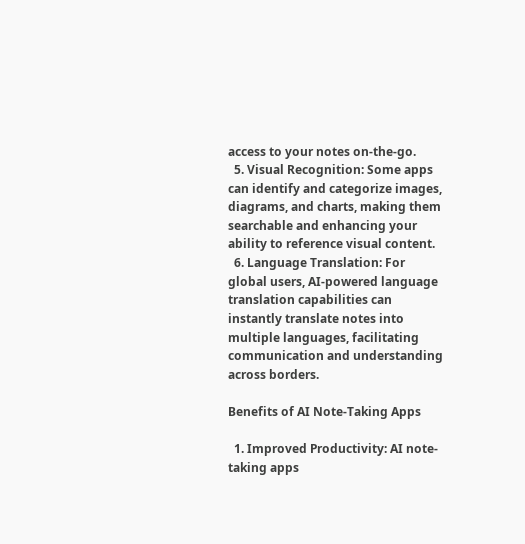access to your notes on-the-go.
  5. Visual Recognition: Some apps can identify and categorize images, diagrams, and charts, making them searchable and enhancing your ability to reference visual content.
  6. Language Translation: For global users, AI-powered language translation capabilities can instantly translate notes into multiple languages, facilitating communication and understanding across borders.

Benefits of AI Note-Taking Apps

  1. Improved Productivity: AI note-taking apps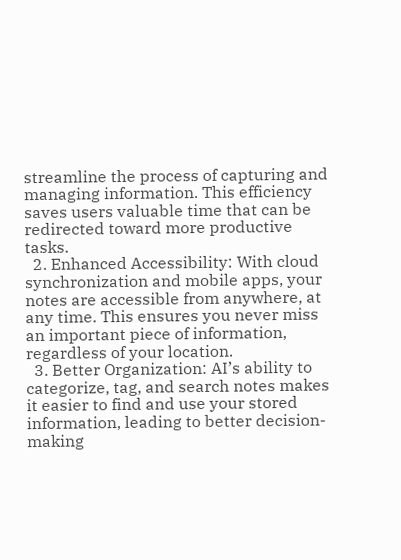streamline the process of capturing and managing information. This efficiency saves users valuable time that can be redirected toward more productive tasks.
  2. Enhanced Accessibility: With cloud synchronization and mobile apps, your notes are accessible from anywhere, at any time. This ensures you never miss an important piece of information, regardless of your location.
  3. Better Organization: AI’s ability to categorize, tag, and search notes makes it easier to find and use your stored information, leading to better decision-making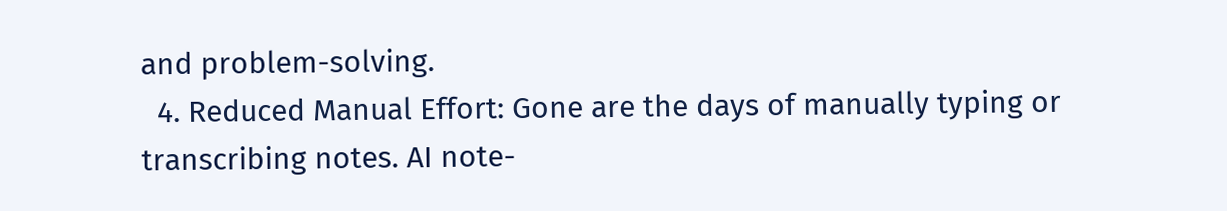and problem-solving.
  4. Reduced Manual Effort: Gone are the days of manually typing or transcribing notes. AI note-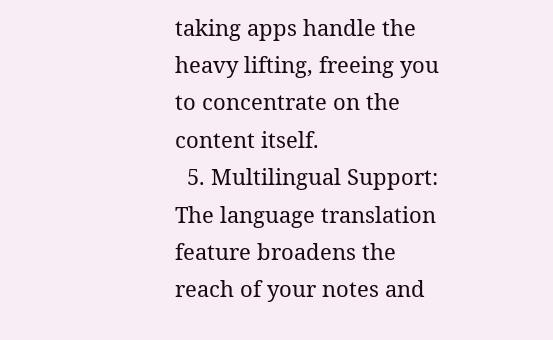taking apps handle the heavy lifting, freeing you to concentrate on the content itself.
  5. Multilingual Support: The language translation feature broadens the reach of your notes and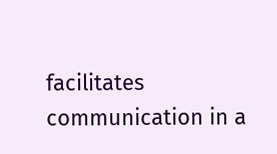facilitates communication in a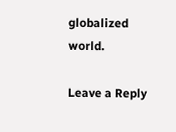globalized world.

Leave a Reply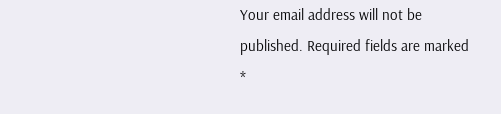Your email address will not be published. Required fields are marked *